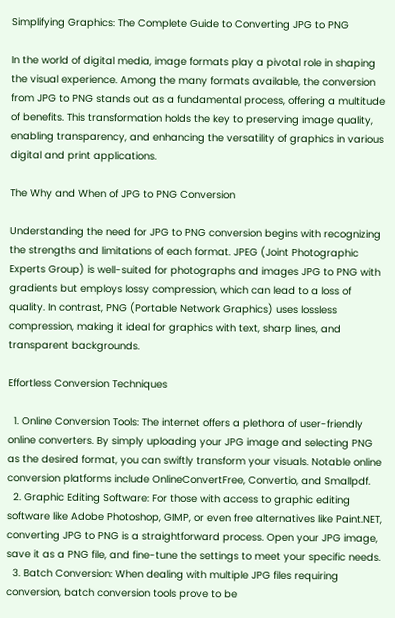Simplifying Graphics: The Complete Guide to Converting JPG to PNG

In the world of digital media, image formats play a pivotal role in shaping the visual experience. Among the many formats available, the conversion from JPG to PNG stands out as a fundamental process, offering a multitude of benefits. This transformation holds the key to preserving image quality, enabling transparency, and enhancing the versatility of graphics in various digital and print applications.

The Why and When of JPG to PNG Conversion

Understanding the need for JPG to PNG conversion begins with recognizing the strengths and limitations of each format. JPEG (Joint Photographic Experts Group) is well-suited for photographs and images JPG to PNG with gradients but employs lossy compression, which can lead to a loss of quality. In contrast, PNG (Portable Network Graphics) uses lossless compression, making it ideal for graphics with text, sharp lines, and transparent backgrounds.

Effortless Conversion Techniques

  1. Online Conversion Tools: The internet offers a plethora of user-friendly online converters. By simply uploading your JPG image and selecting PNG as the desired format, you can swiftly transform your visuals. Notable online conversion platforms include OnlineConvertFree, Convertio, and Smallpdf.
  2. Graphic Editing Software: For those with access to graphic editing software like Adobe Photoshop, GIMP, or even free alternatives like Paint.NET, converting JPG to PNG is a straightforward process. Open your JPG image, save it as a PNG file, and fine-tune the settings to meet your specific needs.
  3. Batch Conversion: When dealing with multiple JPG files requiring conversion, batch conversion tools prove to be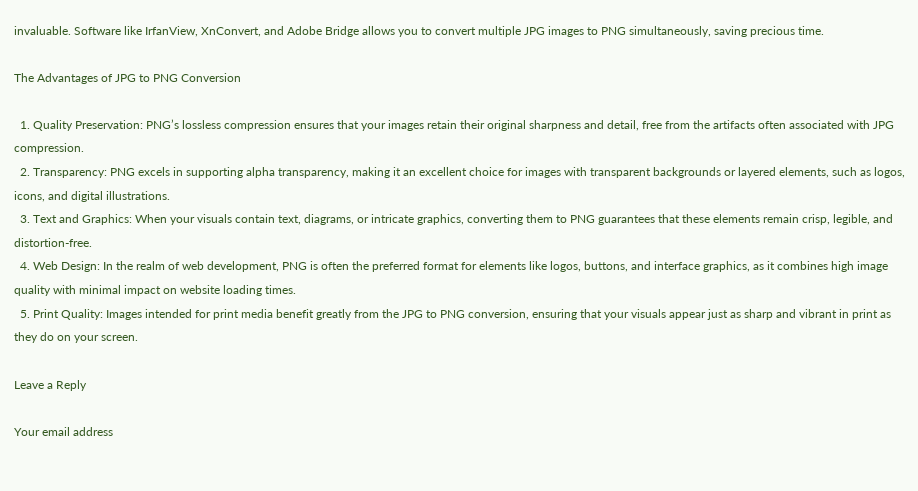invaluable. Software like IrfanView, XnConvert, and Adobe Bridge allows you to convert multiple JPG images to PNG simultaneously, saving precious time.

The Advantages of JPG to PNG Conversion

  1. Quality Preservation: PNG’s lossless compression ensures that your images retain their original sharpness and detail, free from the artifacts often associated with JPG compression.
  2. Transparency: PNG excels in supporting alpha transparency, making it an excellent choice for images with transparent backgrounds or layered elements, such as logos, icons, and digital illustrations.
  3. Text and Graphics: When your visuals contain text, diagrams, or intricate graphics, converting them to PNG guarantees that these elements remain crisp, legible, and distortion-free.
  4. Web Design: In the realm of web development, PNG is often the preferred format for elements like logos, buttons, and interface graphics, as it combines high image quality with minimal impact on website loading times.
  5. Print Quality: Images intended for print media benefit greatly from the JPG to PNG conversion, ensuring that your visuals appear just as sharp and vibrant in print as they do on your screen.

Leave a Reply

Your email address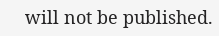will not be published.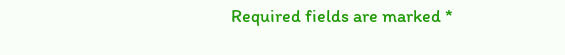Required fields are marked *